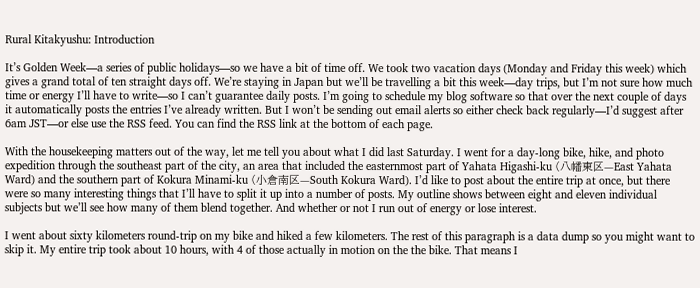Rural Kitakyushu: Introduction

It’s Golden Week—a series of public holidays—so we have a bit of time off. We took two vacation days (Monday and Friday this week) which gives a grand total of ten straight days off. We’re staying in Japan but we’ll be travelling a bit this week—day trips, but I’m not sure how much time or energy I’ll have to write—so I can’t guarantee daily posts. I’m going to schedule my blog software so that over the next couple of days it automatically posts the entries I’ve already written. But I won’t be sending out email alerts so either check back regularly—I’d suggest after 6am JST—or else use the RSS feed. You can find the RSS link at the bottom of each page.

With the housekeeping matters out of the way, let me tell you about what I did last Saturday. I went for a day-long bike, hike, and photo expedition through the southeast part of the city, an area that included the easternmost part of Yahata Higashi-ku (八幡東区—East Yahata Ward) and the southern part of Kokura Minami-ku (小倉南区—South Kokura Ward). I’d like to post about the entire trip at once, but there were so many interesting things that I’ll have to split it up into a number of posts. My outline shows between eight and eleven individual subjects but we’ll see how many of them blend together. And whether or not I run out of energy or lose interest.

I went about sixty kilometers round-trip on my bike and hiked a few kilometers. The rest of this paragraph is a data dump so you might want to skip it. My entire trip took about 10 hours, with 4 of those actually in motion on the the bike. That means I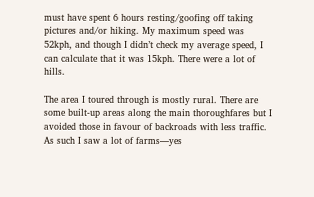must have spent 6 hours resting/goofing off taking pictures and/or hiking. My maximum speed was 52kph, and though I didn’t check my average speed, I can calculate that it was 15kph. There were a lot of hills.

The area I toured through is mostly rural. There are some built-up areas along the main thoroughfares but I avoided those in favour of backroads with less traffic. As such I saw a lot of farms—yes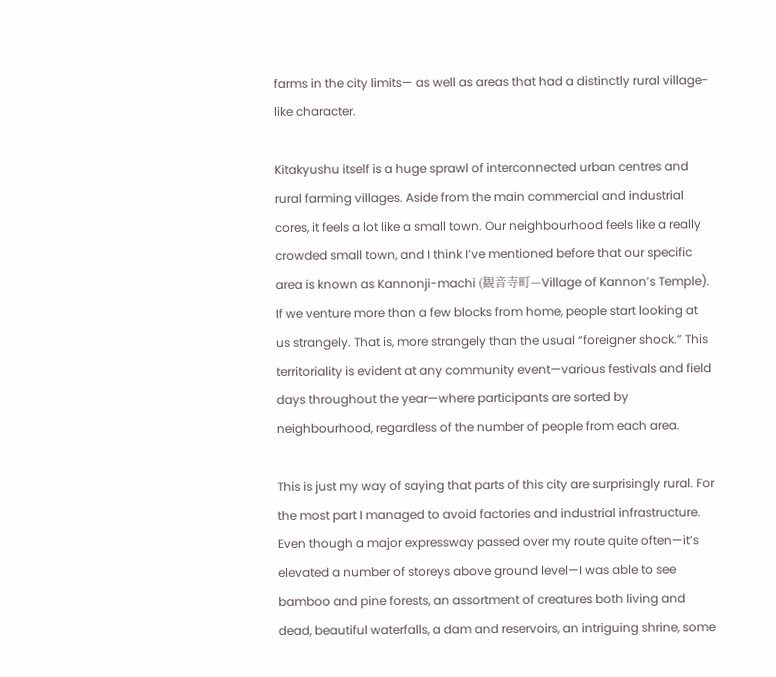farms in the city limits— as well as areas that had a distinctly rural village-like character.

Kitakyushu itself is a huge sprawl of interconnected urban centres and rural farming villages. Aside from the main commercial and industrial cores, it feels a lot like a small town. Our neighbourhood feels like a really crowded small town, and I think I’ve mentioned before that our specific area is known as Kannonji-machi (観音寺町—Village of Kannon’s Temple). If we venture more than a few blocks from home, people start looking at us strangely. That is, more strangely than the usual “foreigner shock.” This territoriality is evident at any community event—various festivals and field days throughout the year—where participants are sorted by neighbourhood, regardless of the number of people from each area.

This is just my way of saying that parts of this city are surprisingly rural. For the most part I managed to avoid factories and industrial infrastructure. Even though a major expressway passed over my route quite often—it’s elevated a number of storeys above ground level—I was able to see bamboo and pine forests, an assortment of creatures both living and dead, beautiful waterfalls, a dam and reservoirs, an intriguing shrine, some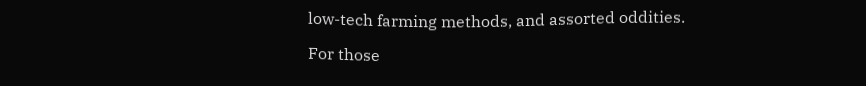low-tech farming methods, and assorted oddities.

For those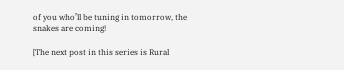of you who’ll be tuning in tomorrow, the snakes are coming!

[The next post in this series is Rural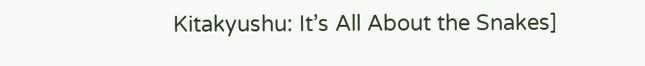Kitakyushu: It’s All About the Snakes]